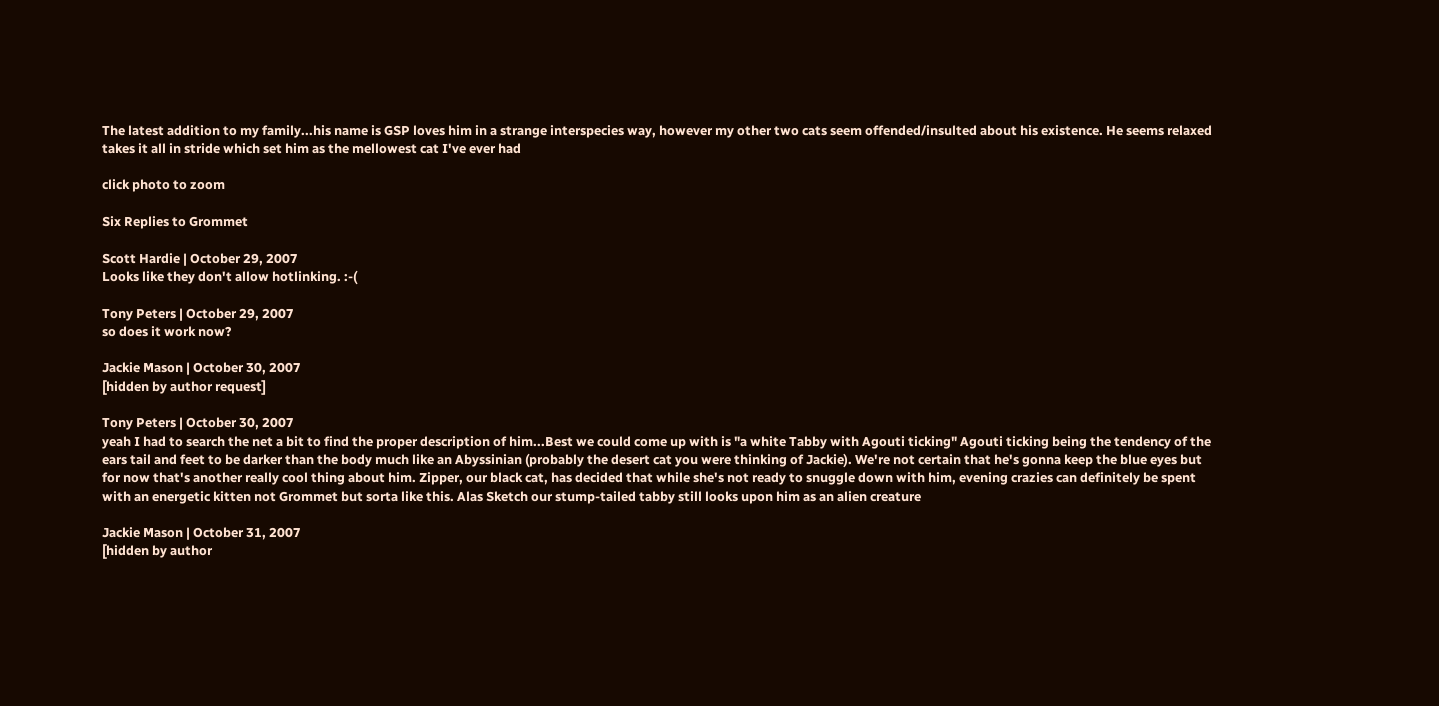The latest addition to my family...his name is GSP loves him in a strange interspecies way, however my other two cats seem offended/insulted about his existence. He seems relaxed takes it all in stride which set him as the mellowest cat I've ever had

click photo to zoom

Six Replies to Grommet

Scott Hardie | October 29, 2007
Looks like they don't allow hotlinking. :-(

Tony Peters | October 29, 2007
so does it work now?

Jackie Mason | October 30, 2007
[hidden by author request]

Tony Peters | October 30, 2007
yeah I had to search the net a bit to find the proper description of him...Best we could come up with is "a white Tabby with Agouti ticking" Agouti ticking being the tendency of the ears tail and feet to be darker than the body much like an Abyssinian (probably the desert cat you were thinking of Jackie). We're not certain that he's gonna keep the blue eyes but for now that's another really cool thing about him. Zipper, our black cat, has decided that while she's not ready to snuggle down with him, evening crazies can definitely be spent with an energetic kitten not Grommet but sorta like this. Alas Sketch our stump-tailed tabby still looks upon him as an alien creature

Jackie Mason | October 31, 2007
[hidden by author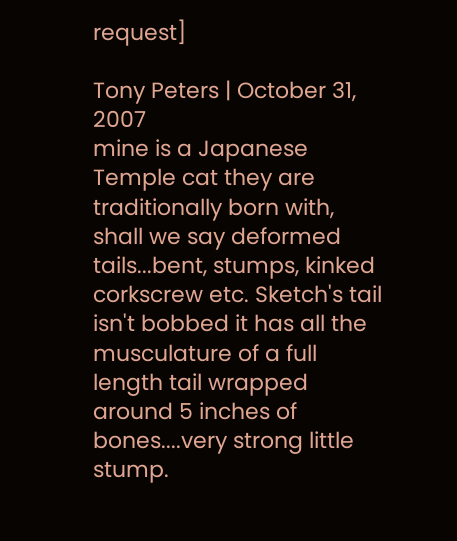request]

Tony Peters | October 31, 2007
mine is a Japanese Temple cat they are traditionally born with, shall we say deformed tails...bent, stumps, kinked corkscrew etc. Sketch's tail isn't bobbed it has all the musculature of a full length tail wrapped around 5 inches of bones....very strong little stump.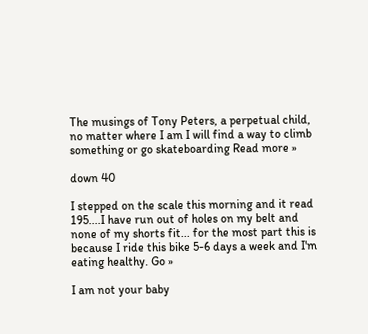The musings of Tony Peters, a perpetual child, no matter where I am I will find a way to climb something or go skateboarding Read more »

down 40

I stepped on the scale this morning and it read 195....I have run out of holes on my belt and none of my shorts fit... for the most part this is because I ride this bike 5-6 days a week and I'm eating healthy. Go »

I am not your baby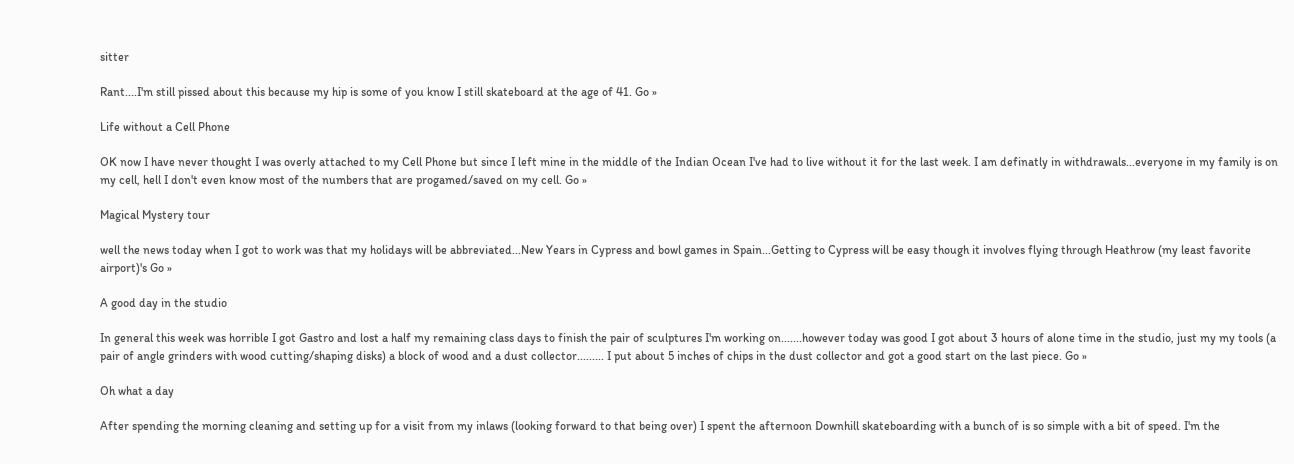sitter

Rant....I'm still pissed about this because my hip is some of you know I still skateboard at the age of 41. Go »

Life without a Cell Phone

OK now I have never thought I was overly attached to my Cell Phone but since I left mine in the middle of the Indian Ocean I've had to live without it for the last week. I am definatly in withdrawals...everyone in my family is on my cell, hell I don't even know most of the numbers that are progamed/saved on my cell. Go »

Magical Mystery tour

well the news today when I got to work was that my holidays will be abbreviated...New Years in Cypress and bowl games in Spain...Getting to Cypress will be easy though it involves flying through Heathrow (my least favorite airport)'s Go »

A good day in the studio

In general this week was horrible I got Gastro and lost a half my remaining class days to finish the pair of sculptures I'm working on.......however today was good I got about 3 hours of alone time in the studio, just my my tools (a pair of angle grinders with wood cutting/shaping disks) a block of wood and a dust collector......... I put about 5 inches of chips in the dust collector and got a good start on the last piece. Go »

Oh what a day

After spending the morning cleaning and setting up for a visit from my inlaws (looking forward to that being over) I spent the afternoon Downhill skateboarding with a bunch of is so simple with a bit of speed. I'm the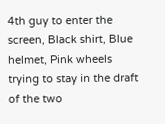4th guy to enter the screen, Black shirt, Blue helmet, Pink wheels trying to stay in the draft of the two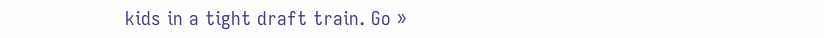kids in a tight draft train. Go »